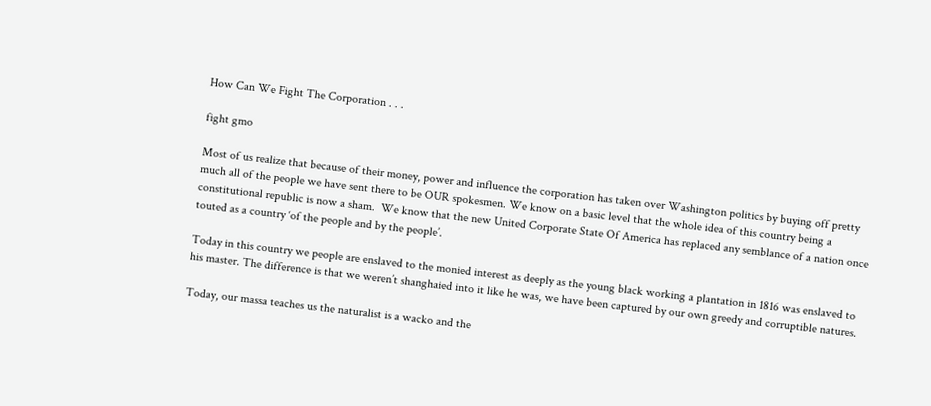How Can We Fight The Corporation . . .

fight gmo

Most of us realize that because of their money, power and influence the corporation has taken over Washington politics by buying off pretty much all of the people we have sent there to be OUR spokesmen. We know on a basic level that the whole idea of this country being a constitutional republic is now a sham.  We know that the new United Corporate State Of America has replaced any semblance of a nation once touted as a country ‘of the people and by the people’.

Today in this country we people are enslaved to the monied interest as deeply as the young black working a plantation in 1816 was enslaved to his master. The difference is that we weren’t shanghaied into it like he was, we have been captured by our own greedy and corruptible natures.

Today, our massa teaches us the naturalist is a wacko and the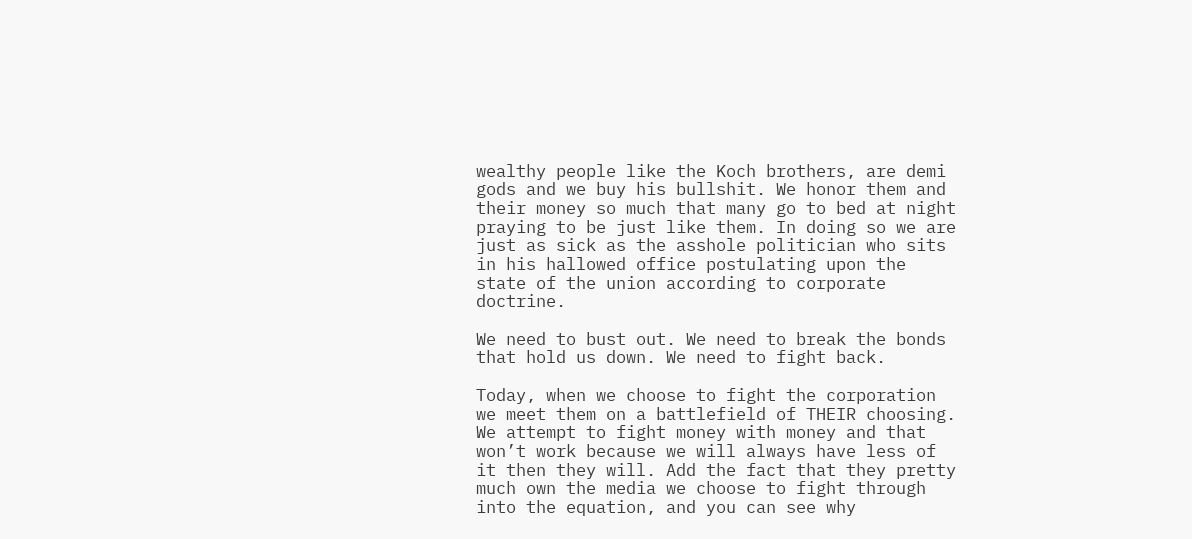wealthy people like the Koch brothers, are demi gods and we buy his bullshit. We honor them and their money so much that many go to bed at night praying to be just like them. In doing so we are just as sick as the asshole politician who sits in his hallowed office postulating upon the state of the union according to corporate doctrine.

We need to bust out. We need to break the bonds that hold us down. We need to fight back.

Today, when we choose to fight the corporation we meet them on a battlefield of THEIR choosing. We attempt to fight money with money and that won’t work because we will always have less of it then they will. Add the fact that they pretty much own the media we choose to fight through into the equation, and you can see why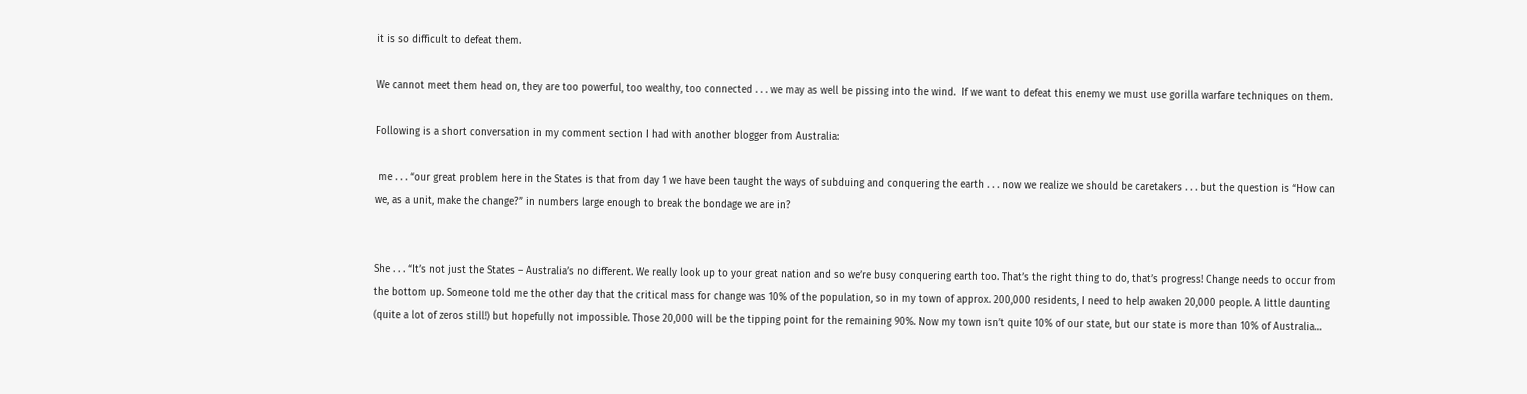it is so difficult to defeat them.

We cannot meet them head on, they are too powerful, too wealthy, too connected . . . we may as well be pissing into the wind.  If we want to defeat this enemy we must use gorilla warfare techniques on them.

Following is a short conversation in my comment section I had with another blogger from Australia:

 me . . . “our great problem here in the States is that from day 1 we have been taught the ways of subduing and conquering the earth . . . now we realize we should be caretakers . . . but the question is “How can we, as a unit, make the change?” in numbers large enough to break the bondage we are in?


She . . . “It’s not just the States – Australia’s no different. We really look up to your great nation and so we’re busy conquering earth too. That’s the right thing to do, that’s progress! Change needs to occur from the bottom up. Someone told me the other day that the critical mass for change was 10% of the population, so in my town of approx. 200,000 residents, I need to help awaken 20,000 people. A little daunting (quite a lot of zeros still!) but hopefully not impossible. Those 20,000 will be the tipping point for the remaining 90%. Now my town isn’t quite 10% of our state, but our state is more than 10% of Australia…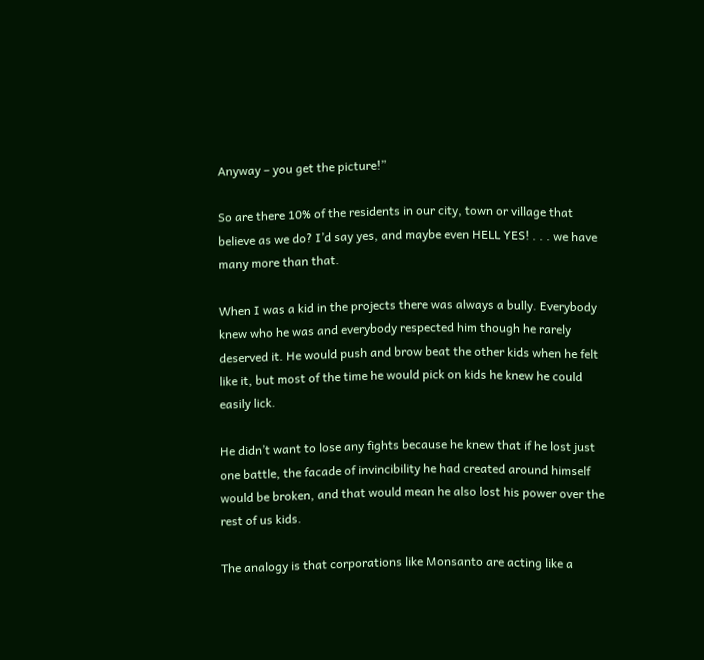Anyway – you get the picture!”

So are there 10% of the residents in our city, town or village that believe as we do? I’d say yes, and maybe even HELL YES! . . . we have many more than that.

When I was a kid in the projects there was always a bully. Everybody knew who he was and everybody respected him though he rarely deserved it. He would push and brow beat the other kids when he felt like it, but most of the time he would pick on kids he knew he could easily lick.

He didn’t want to lose any fights because he knew that if he lost just one battle, the facade of invincibility he had created around himself would be broken, and that would mean he also lost his power over the rest of us kids.

The analogy is that corporations like Monsanto are acting like a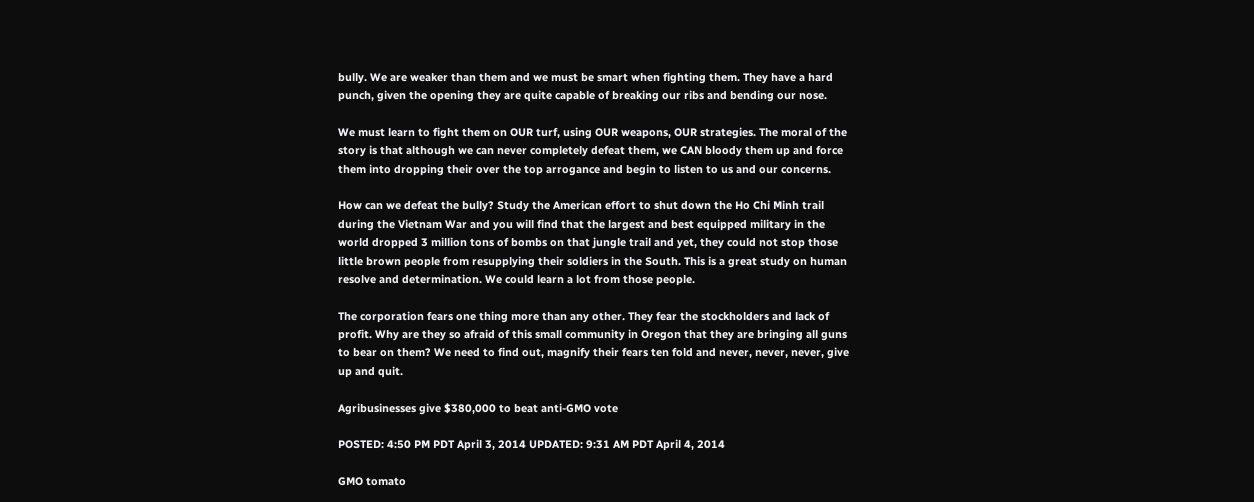bully. We are weaker than them and we must be smart when fighting them. They have a hard punch, given the opening they are quite capable of breaking our ribs and bending our nose.

We must learn to fight them on OUR turf, using OUR weapons, OUR strategies. The moral of the story is that although we can never completely defeat them, we CAN bloody them up and force them into dropping their over the top arrogance and begin to listen to us and our concerns.

How can we defeat the bully? Study the American effort to shut down the Ho Chi Minh trail during the Vietnam War and you will find that the largest and best equipped military in the world dropped 3 million tons of bombs on that jungle trail and yet, they could not stop those little brown people from resupplying their soldiers in the South. This is a great study on human resolve and determination. We could learn a lot from those people.

The corporation fears one thing more than any other. They fear the stockholders and lack of profit. Why are they so afraid of this small community in Oregon that they are bringing all guns to bear on them? We need to find out, magnify their fears ten fold and never, never, never, give up and quit.

Agribusinesses give $380,000 to beat anti-GMO vote

POSTED: 4:50 PM PDT April 3, 2014 UPDATED: 9:31 AM PDT April 4, 2014

GMO tomato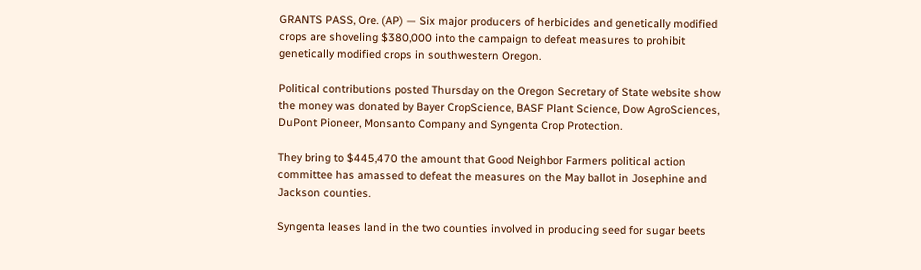GRANTS PASS, Ore. (AP) — Six major producers of herbicides and genetically modified crops are shoveling $380,000 into the campaign to defeat measures to prohibit genetically modified crops in southwestern Oregon.

Political contributions posted Thursday on the Oregon Secretary of State website show the money was donated by Bayer CropScience, BASF Plant Science, Dow AgroSciences, DuPont Pioneer, Monsanto Company and Syngenta Crop Protection.

They bring to $445,470 the amount that Good Neighbor Farmers political action committee has amassed to defeat the measures on the May ballot in Josephine and Jackson counties.

Syngenta leases land in the two counties involved in producing seed for sugar beets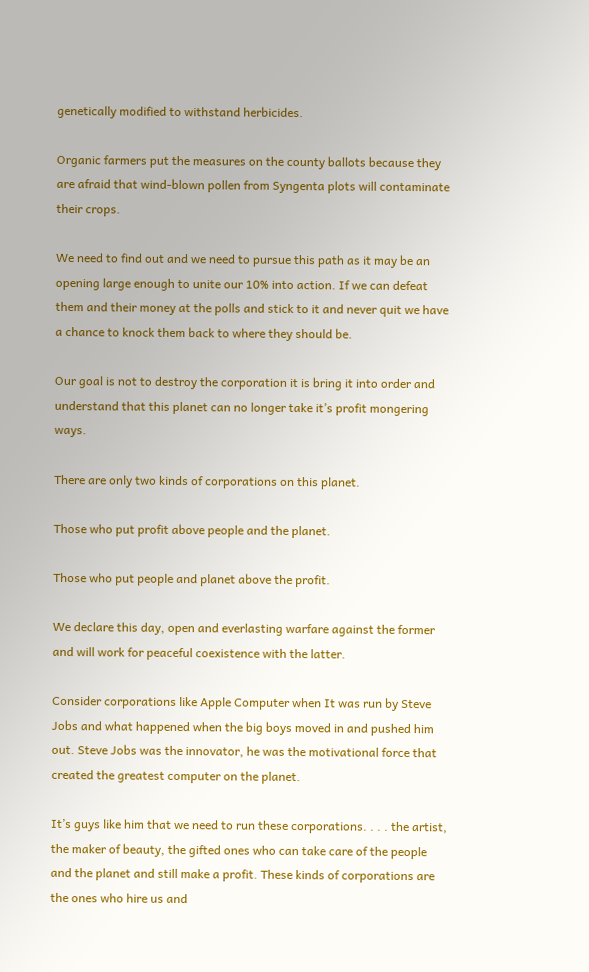genetically modified to withstand herbicides.

Organic farmers put the measures on the county ballots because they are afraid that wind-blown pollen from Syngenta plots will contaminate their crops.

We need to find out and we need to pursue this path as it may be an opening large enough to unite our 10% into action. If we can defeat them and their money at the polls and stick to it and never quit we have a chance to knock them back to where they should be.

Our goal is not to destroy the corporation it is bring it into order and understand that this planet can no longer take it’s profit mongering ways.

There are only two kinds of corporations on this planet.

Those who put profit above people and the planet.

Those who put people and planet above the profit.

We declare this day, open and everlasting warfare against the former and will work for peaceful coexistence with the latter.

Consider corporations like Apple Computer when It was run by Steve Jobs and what happened when the big boys moved in and pushed him out. Steve Jobs was the innovator, he was the motivational force that created the greatest computer on the planet.

It’s guys like him that we need to run these corporations. . . . the artist, the maker of beauty, the gifted ones who can take care of the people and the planet and still make a profit. These kinds of corporations are the ones who hire us and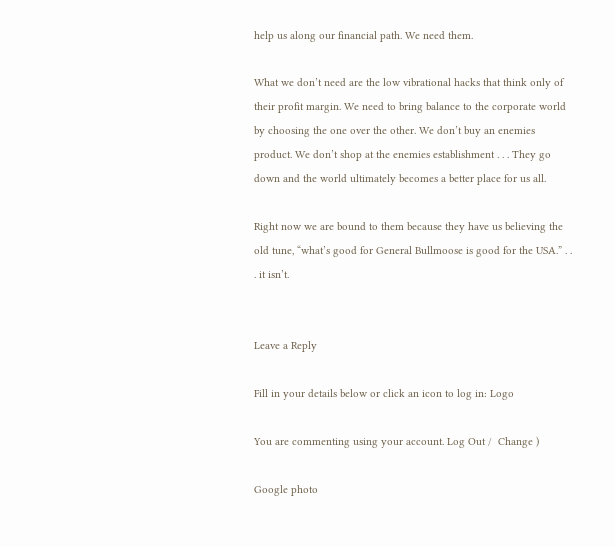help us along our financial path. We need them.

What we don’t need are the low vibrational hacks that think only of their profit margin. We need to bring balance to the corporate world by choosing the one over the other. We don’t buy an enemies product. We don’t shop at the enemies establishment . . . They go down and the world ultimately becomes a better place for us all.

Right now we are bound to them because they have us believing the old tune, “what’s good for General Bullmoose is good for the USA.” . . . it isn’t.


Leave a Reply

Fill in your details below or click an icon to log in: Logo

You are commenting using your account. Log Out /  Change )

Google photo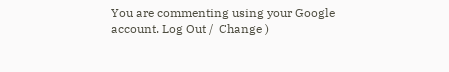You are commenting using your Google account. Log Out /  Change )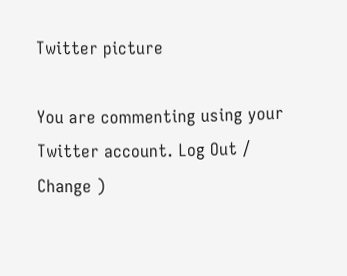Twitter picture

You are commenting using your Twitter account. Log Out /  Change )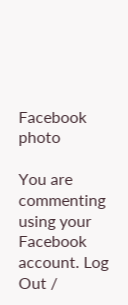Facebook photo

You are commenting using your Facebook account. Log Out /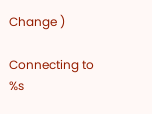Change )

Connecting to %s